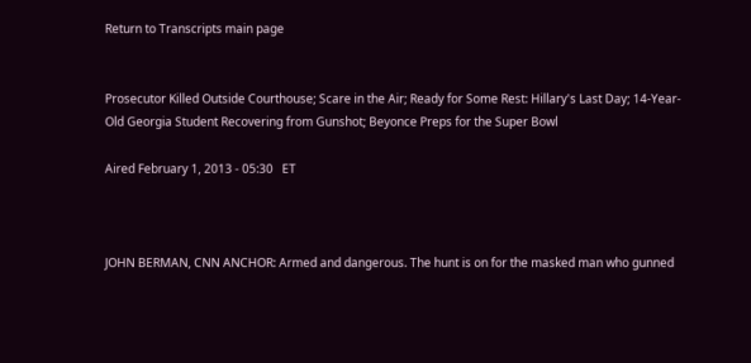Return to Transcripts main page


Prosecutor Killed Outside Courthouse; Scare in the Air; Ready for Some Rest: Hillary's Last Day; 14-Year-Old Georgia Student Recovering from Gunshot; Beyonce Preps for the Super Bowl

Aired February 1, 2013 - 05:30   ET



JOHN BERMAN, CNN ANCHOR: Armed and dangerous. The hunt is on for the masked man who gunned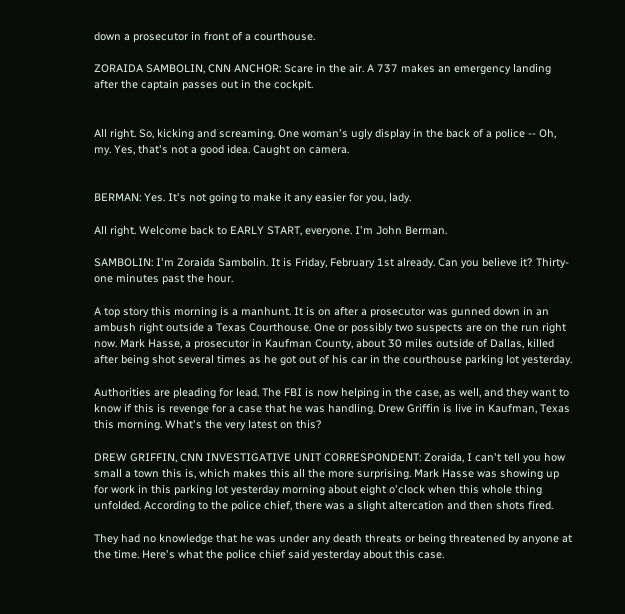down a prosecutor in front of a courthouse.

ZORAIDA SAMBOLIN, CNN ANCHOR: Scare in the air. A 737 makes an emergency landing after the captain passes out in the cockpit.


All right. So, kicking and screaming. One woman's ugly display in the back of a police -- Oh, my. Yes, that's not a good idea. Caught on camera.


BERMAN: Yes. It's not going to make it any easier for you, lady.

All right. Welcome back to EARLY START, everyone. I'm John Berman.

SAMBOLIN: I'm Zoraida Sambolin. It is Friday, February 1st already. Can you believe it? Thirty-one minutes past the hour.

A top story this morning is a manhunt. It is on after a prosecutor was gunned down in an ambush right outside a Texas Courthouse. One or possibly two suspects are on the run right now. Mark Hasse, a prosecutor in Kaufman County, about 30 miles outside of Dallas, killed after being shot several times as he got out of his car in the courthouse parking lot yesterday.

Authorities are pleading for lead. The FBI is now helping in the case, as well, and they want to know if this is revenge for a case that he was handling. Drew Griffin is live in Kaufman, Texas this morning. What's the very latest on this?

DREW GRIFFIN, CNN INVESTIGATIVE UNIT CORRESPONDENT: Zoraida, I can't tell you how small a town this is, which makes this all the more surprising. Mark Hasse was showing up for work in this parking lot yesterday morning about eight o'clock when this whole thing unfolded. According to the police chief, there was a slight altercation and then shots fired.

They had no knowledge that he was under any death threats or being threatened by anyone at the time. Here's what the police chief said yesterday about this case.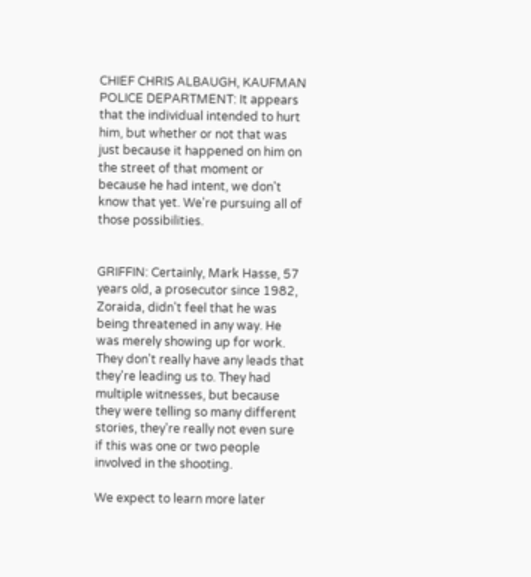CHIEF CHRIS ALBAUGH, KAUFMAN POLICE DEPARTMENT: It appears that the individual intended to hurt him, but whether or not that was just because it happened on him on the street of that moment or because he had intent, we don't know that yet. We're pursuing all of those possibilities.


GRIFFIN: Certainly, Mark Hasse, 57 years old, a prosecutor since 1982, Zoraida, didn't feel that he was being threatened in any way. He was merely showing up for work. They don't really have any leads that they're leading us to. They had multiple witnesses, but because they were telling so many different stories, they're really not even sure if this was one or two people involved in the shooting.

We expect to learn more later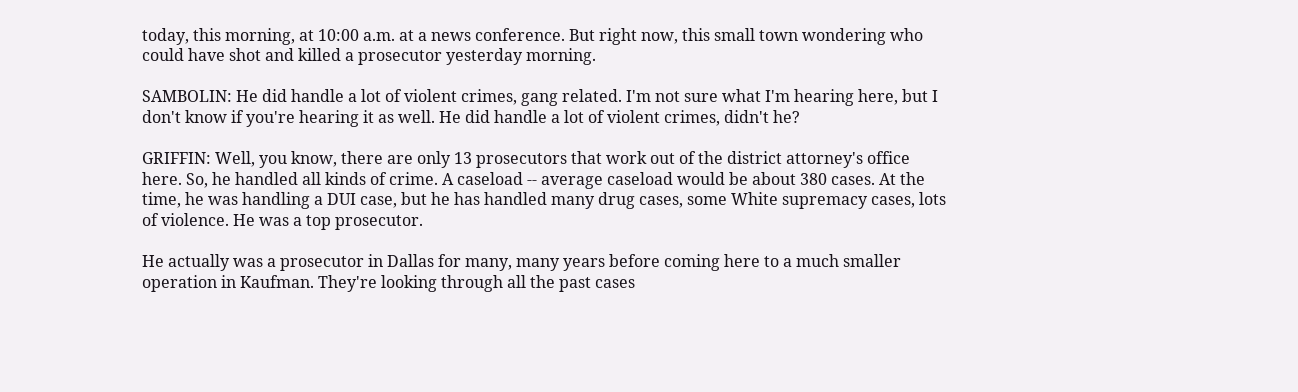today, this morning, at 10:00 a.m. at a news conference. But right now, this small town wondering who could have shot and killed a prosecutor yesterday morning.

SAMBOLIN: He did handle a lot of violent crimes, gang related. I'm not sure what I'm hearing here, but I don't know if you're hearing it as well. He did handle a lot of violent crimes, didn't he?

GRIFFIN: Well, you know, there are only 13 prosecutors that work out of the district attorney's office here. So, he handled all kinds of crime. A caseload -- average caseload would be about 380 cases. At the time, he was handling a DUI case, but he has handled many drug cases, some White supremacy cases, lots of violence. He was a top prosecutor.

He actually was a prosecutor in Dallas for many, many years before coming here to a much smaller operation in Kaufman. They're looking through all the past cases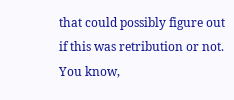that could possibly figure out if this was retribution or not. You know,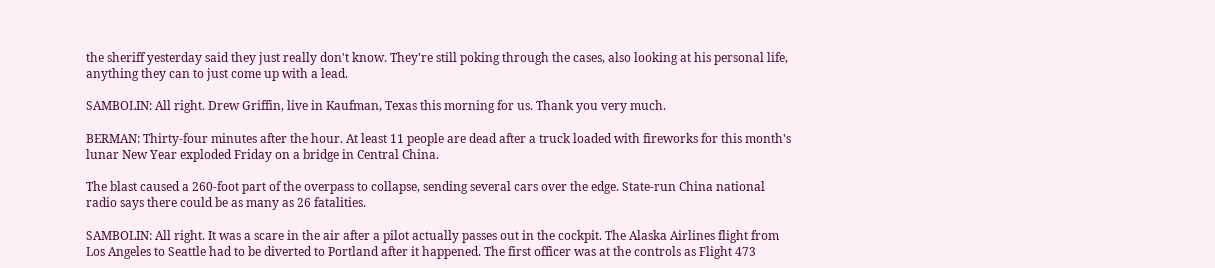the sheriff yesterday said they just really don't know. They're still poking through the cases, also looking at his personal life, anything they can to just come up with a lead.

SAMBOLIN: All right. Drew Griffin, live in Kaufman, Texas this morning for us. Thank you very much.

BERMAN: Thirty-four minutes after the hour. At least 11 people are dead after a truck loaded with fireworks for this month's lunar New Year exploded Friday on a bridge in Central China.

The blast caused a 260-foot part of the overpass to collapse, sending several cars over the edge. State-run China national radio says there could be as many as 26 fatalities.

SAMBOLIN: All right. It was a scare in the air after a pilot actually passes out in the cockpit. The Alaska Airlines flight from Los Angeles to Seattle had to be diverted to Portland after it happened. The first officer was at the controls as Flight 473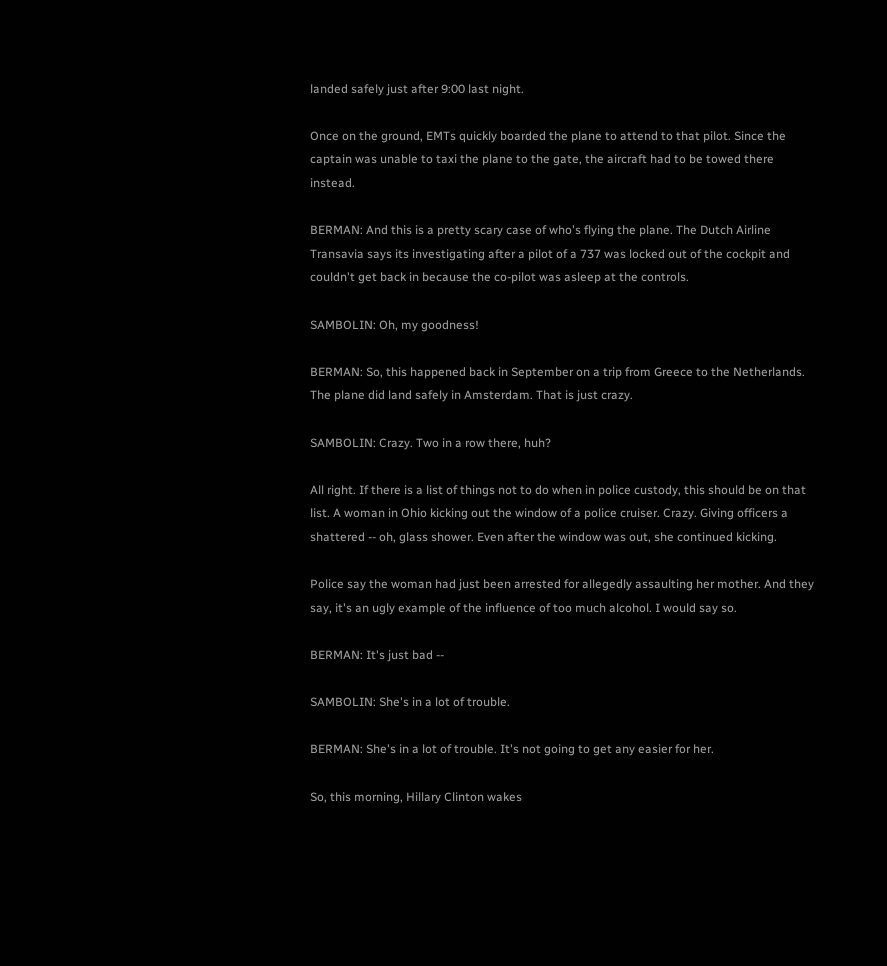landed safely just after 9:00 last night.

Once on the ground, EMTs quickly boarded the plane to attend to that pilot. Since the captain was unable to taxi the plane to the gate, the aircraft had to be towed there instead.

BERMAN: And this is a pretty scary case of who's flying the plane. The Dutch Airline Transavia says its investigating after a pilot of a 737 was locked out of the cockpit and couldn't get back in because the co-pilot was asleep at the controls.

SAMBOLIN: Oh, my goodness!

BERMAN: So, this happened back in September on a trip from Greece to the Netherlands. The plane did land safely in Amsterdam. That is just crazy.

SAMBOLIN: Crazy. Two in a row there, huh?

All right. If there is a list of things not to do when in police custody, this should be on that list. A woman in Ohio kicking out the window of a police cruiser. Crazy. Giving officers a shattered -- oh, glass shower. Even after the window was out, she continued kicking.

Police say the woman had just been arrested for allegedly assaulting her mother. And they say, it's an ugly example of the influence of too much alcohol. I would say so.

BERMAN: It's just bad --

SAMBOLIN: She's in a lot of trouble.

BERMAN: She's in a lot of trouble. It's not going to get any easier for her.

So, this morning, Hillary Clinton wakes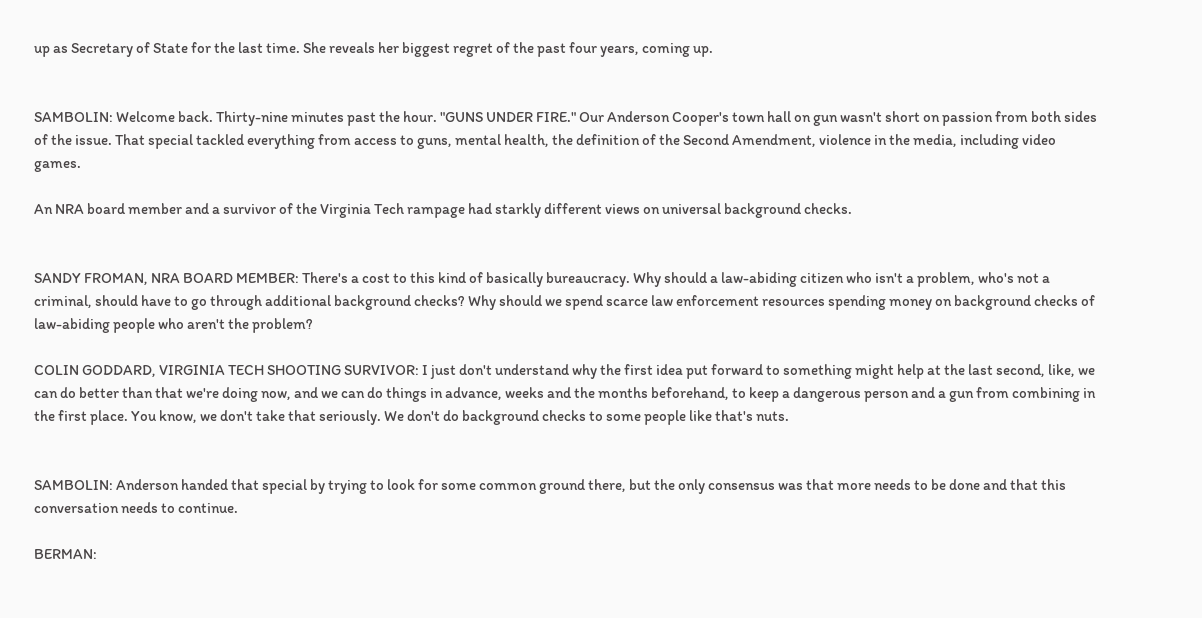up as Secretary of State for the last time. She reveals her biggest regret of the past four years, coming up.


SAMBOLIN: Welcome back. Thirty-nine minutes past the hour. "GUNS UNDER FIRE." Our Anderson Cooper's town hall on gun wasn't short on passion from both sides of the issue. That special tackled everything from access to guns, mental health, the definition of the Second Amendment, violence in the media, including video games.

An NRA board member and a survivor of the Virginia Tech rampage had starkly different views on universal background checks.


SANDY FROMAN, NRA BOARD MEMBER: There's a cost to this kind of basically bureaucracy. Why should a law-abiding citizen who isn't a problem, who's not a criminal, should have to go through additional background checks? Why should we spend scarce law enforcement resources spending money on background checks of law-abiding people who aren't the problem?

COLIN GODDARD, VIRGINIA TECH SHOOTING SURVIVOR: I just don't understand why the first idea put forward to something might help at the last second, like, we can do better than that we're doing now, and we can do things in advance, weeks and the months beforehand, to keep a dangerous person and a gun from combining in the first place. You know, we don't take that seriously. We don't do background checks to some people like that's nuts.


SAMBOLIN: Anderson handed that special by trying to look for some common ground there, but the only consensus was that more needs to be done and that this conversation needs to continue.

BERMAN: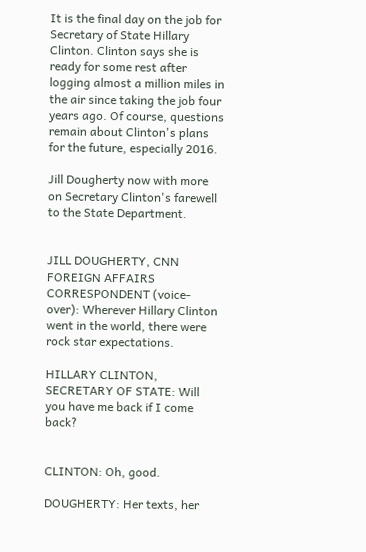It is the final day on the job for Secretary of State Hillary Clinton. Clinton says she is ready for some rest after logging almost a million miles in the air since taking the job four years ago. Of course, questions remain about Clinton's plans for the future, especially 2016.

Jill Dougherty now with more on Secretary Clinton's farewell to the State Department.


JILL DOUGHERTY, CNN FOREIGN AFFAIRS CORRESPONDENT (voice-over): Wherever Hillary Clinton went in the world, there were rock star expectations.

HILLARY CLINTON, SECRETARY OF STATE: Will you have me back if I come back?


CLINTON: Oh, good.

DOUGHERTY: Her texts, her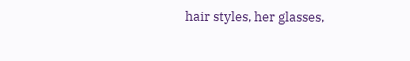hair styles, her glasses,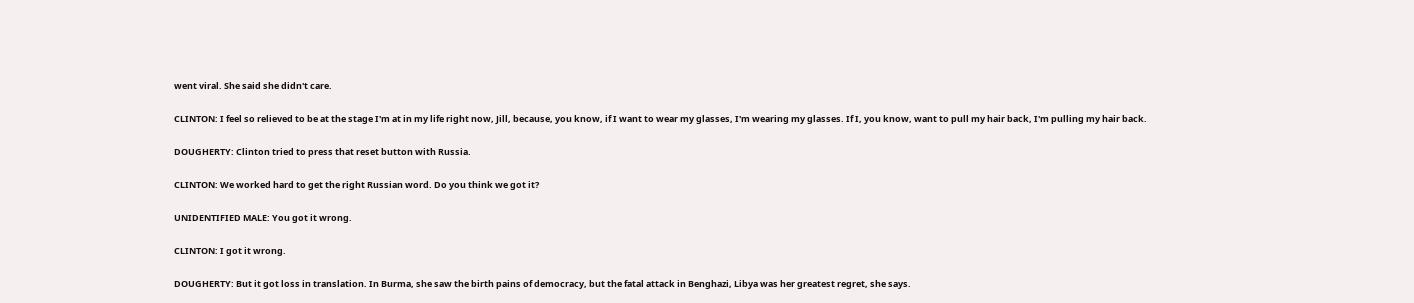went viral. She said she didn't care.

CLINTON: I feel so relieved to be at the stage I'm at in my life right now, Jill, because, you know, if I want to wear my glasses, I'm wearing my glasses. If I, you know, want to pull my hair back, I'm pulling my hair back.

DOUGHERTY: Clinton tried to press that reset button with Russia.

CLINTON: We worked hard to get the right Russian word. Do you think we got it?

UNIDENTIFIED MALE: You got it wrong.

CLINTON: I got it wrong.

DOUGHERTY: But it got loss in translation. In Burma, she saw the birth pains of democracy, but the fatal attack in Benghazi, Libya was her greatest regret, she says.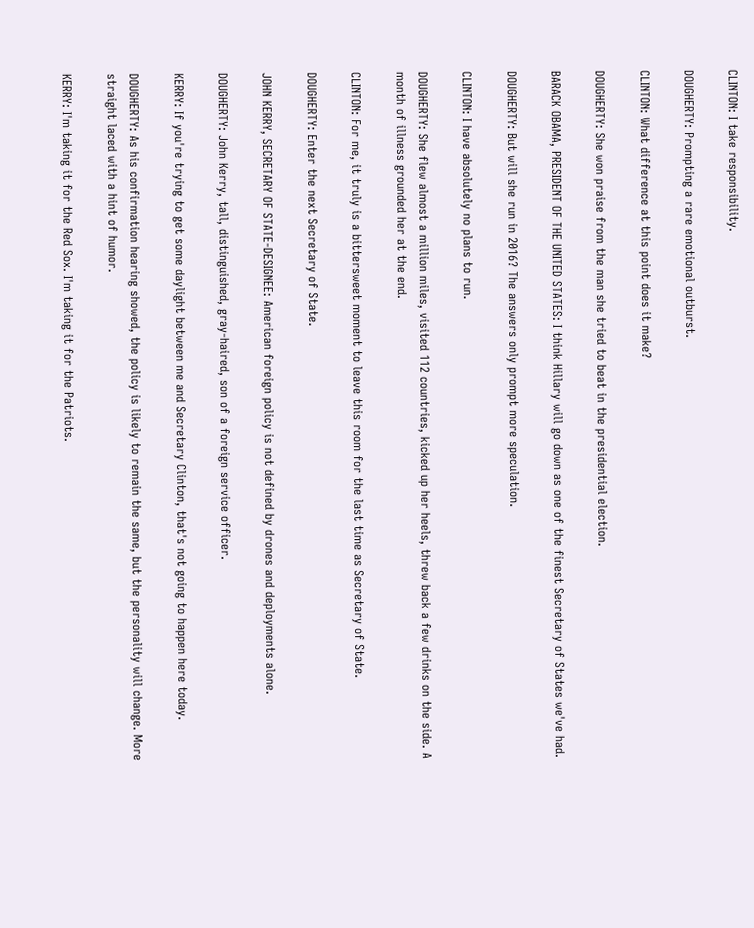CLINTON: I take responsibility.

DOUGHERTY: Prompting a rare emotional outburst.

CLINTON: What difference at this point does it make?

DOUGHERTY: She won praise from the man she tried to beat in the presidential election.

BARACK OBAMA, PRESIDENT OF THE UNITED STATES: I think Hillary will go down as one of the finest Secretary of States we've had.

DOUGHERTY: But will she run in 2016? The answers only prompt more speculation.

CLINTON: I have absolutely no plans to run.

DOUGHERTY: She flew almost a million miles, visited 112 countries, kicked up her heels, threw back a few drinks on the side. A month of illness grounded her at the end.

CLINTON: For me, it truly is a bittersweet moment to leave this room for the last time as Secretary of State.

DOUGHERTY: Enter the next Secretary of State.

JOHN KERRY, SECRETARY OF STATE-DESIGNEE: American foreign policy is not defined by drones and deployments alone.

DOUGHERTY: John Kerry, tall, distinguished, gray-haired, son of a foreign service officer.

KERRY: If you're trying to get some daylight between me and Secretary Clinton, that's not going to happen here today.

DOUGHERTY: As his confirmation hearing showed, the policy is likely to remain the same, but the personality will change. More straight laced with a hint of humor.

KERRY: I'm taking it for the Red Sox. I'm taking it for the Patriots.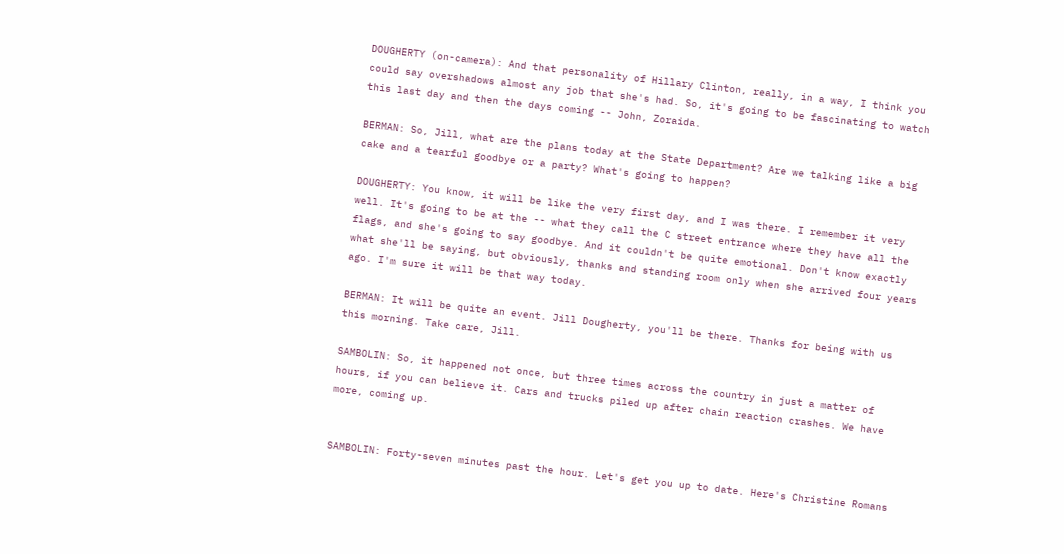DOUGHERTY (on-camera): And that personality of Hillary Clinton, really, in a way, I think you could say overshadows almost any job that she's had. So, it's going to be fascinating to watch this last day and then the days coming -- John, Zoraida.

BERMAN: So, Jill, what are the plans today at the State Department? Are we talking like a big cake and a tearful goodbye or a party? What's going to happen?

DOUGHERTY: You know, it will be like the very first day, and I was there. I remember it very well. It's going to be at the -- what they call the C street entrance where they have all the flags, and she's going to say goodbye. And it couldn't be quite emotional. Don't know exactly what she'll be saying, but obviously, thanks and standing room only when she arrived four years ago. I'm sure it will be that way today.

BERMAN: It will be quite an event. Jill Dougherty, you'll be there. Thanks for being with us this morning. Take care, Jill.

SAMBOLIN: So, it happened not once, but three times across the country in just a matter of hours, if you can believe it. Cars and trucks piled up after chain reaction crashes. We have more, coming up.


SAMBOLIN: Forty-seven minutes past the hour. Let's get you up to date. Here's Christine Romans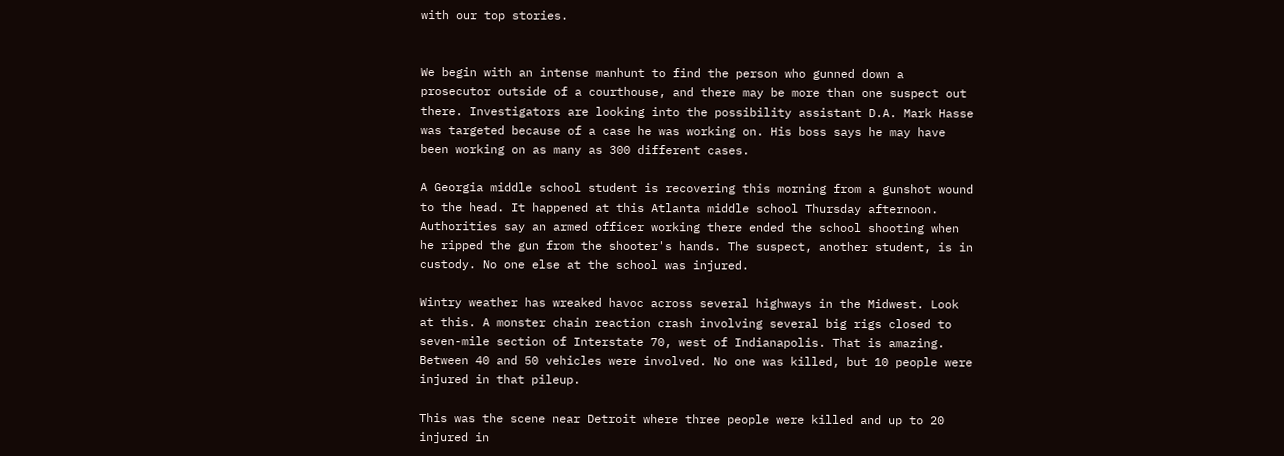with our top stories.


We begin with an intense manhunt to find the person who gunned down a prosecutor outside of a courthouse, and there may be more than one suspect out there. Investigators are looking into the possibility assistant D.A. Mark Hasse was targeted because of a case he was working on. His boss says he may have been working on as many as 300 different cases.

A Georgia middle school student is recovering this morning from a gunshot wound to the head. It happened at this Atlanta middle school Thursday afternoon. Authorities say an armed officer working there ended the school shooting when he ripped the gun from the shooter's hands. The suspect, another student, is in custody. No one else at the school was injured.

Wintry weather has wreaked havoc across several highways in the Midwest. Look at this. A monster chain reaction crash involving several big rigs closed to seven-mile section of Interstate 70, west of Indianapolis. That is amazing. Between 40 and 50 vehicles were involved. No one was killed, but 10 people were injured in that pileup.

This was the scene near Detroit where three people were killed and up to 20 injured in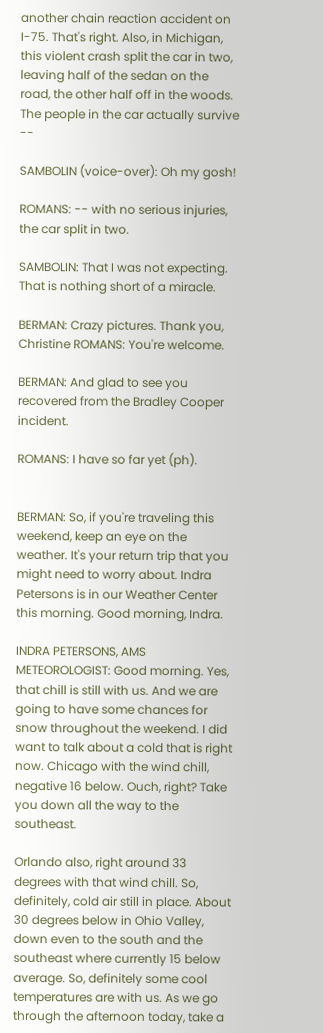another chain reaction accident on I-75. That's right. Also, in Michigan, this violent crash split the car in two, leaving half of the sedan on the road, the other half off in the woods. The people in the car actually survive --

SAMBOLIN (voice-over): Oh my gosh!

ROMANS: -- with no serious injuries, the car split in two.

SAMBOLIN: That I was not expecting. That is nothing short of a miracle.

BERMAN: Crazy pictures. Thank you, Christine ROMANS: You're welcome.

BERMAN: And glad to see you recovered from the Bradley Cooper incident.

ROMANS: I have so far yet (ph).


BERMAN: So, if you're traveling this weekend, keep an eye on the weather. It's your return trip that you might need to worry about. Indra Petersons is in our Weather Center this morning. Good morning, Indra.

INDRA PETERSONS, AMS METEOROLOGIST: Good morning. Yes, that chill is still with us. And we are going to have some chances for snow throughout the weekend. I did want to talk about a cold that is right now. Chicago with the wind chill, negative 16 below. Ouch, right? Take you down all the way to the southeast.

Orlando also, right around 33 degrees with that wind chill. So, definitely, cold air still in place. About 30 degrees below in Ohio Valley, down even to the south and the southeast where currently 15 below average. So, definitely some cool temperatures are with us. As we go through the afternoon today, take a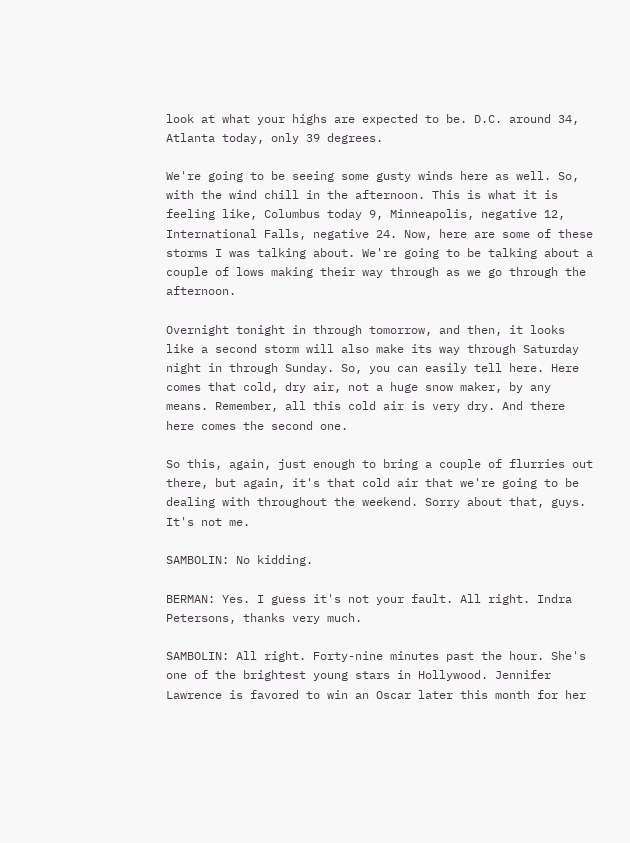look at what your highs are expected to be. D.C. around 34, Atlanta today, only 39 degrees.

We're going to be seeing some gusty winds here as well. So, with the wind chill in the afternoon. This is what it is feeling like, Columbus today 9, Minneapolis, negative 12, International Falls, negative 24. Now, here are some of these storms I was talking about. We're going to be talking about a couple of lows making their way through as we go through the afternoon.

Overnight tonight in through tomorrow, and then, it looks like a second storm will also make its way through Saturday night in through Sunday. So, you can easily tell here. Here comes that cold, dry air, not a huge snow maker, by any means. Remember, all this cold air is very dry. And there here comes the second one.

So this, again, just enough to bring a couple of flurries out there, but again, it's that cold air that we're going to be dealing with throughout the weekend. Sorry about that, guys. It's not me.

SAMBOLIN: No kidding.

BERMAN: Yes. I guess it's not your fault. All right. Indra Petersons, thanks very much.

SAMBOLIN: All right. Forty-nine minutes past the hour. She's one of the brightest young stars in Hollywood. Jennifer Lawrence is favored to win an Oscar later this month for her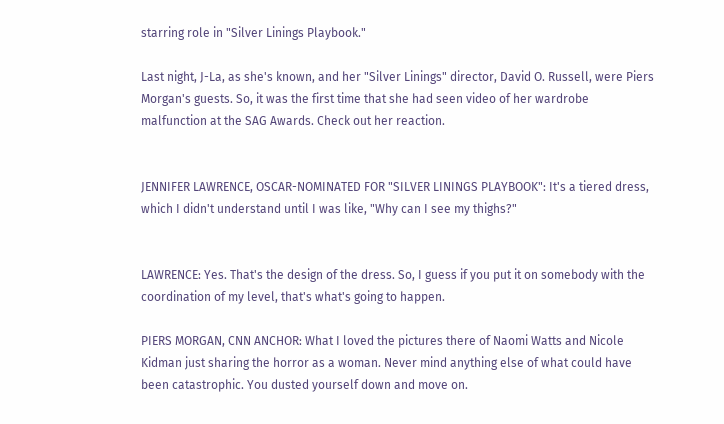starring role in "Silver Linings Playbook."

Last night, J-La, as she's known, and her "Silver Linings" director, David O. Russell, were Piers Morgan's guests. So, it was the first time that she had seen video of her wardrobe malfunction at the SAG Awards. Check out her reaction.


JENNIFER LAWRENCE, OSCAR-NOMINATED FOR "SILVER LININGS PLAYBOOK": It's a tiered dress, which I didn't understand until I was like, "Why can I see my thighs?"


LAWRENCE: Yes. That's the design of the dress. So, I guess if you put it on somebody with the coordination of my level, that's what's going to happen.

PIERS MORGAN, CNN ANCHOR: What I loved the pictures there of Naomi Watts and Nicole Kidman just sharing the horror as a woman. Never mind anything else of what could have been catastrophic. You dusted yourself down and move on.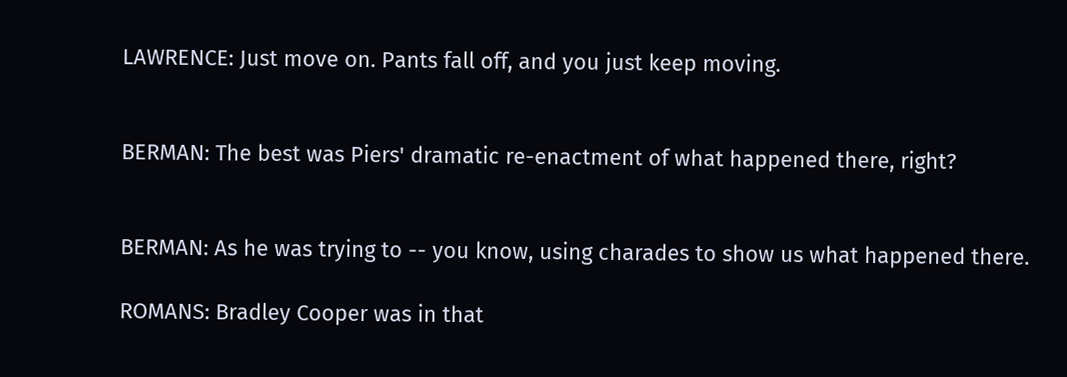LAWRENCE: Just move on. Pants fall off, and you just keep moving.


BERMAN: The best was Piers' dramatic re-enactment of what happened there, right?


BERMAN: As he was trying to -- you know, using charades to show us what happened there.

ROMANS: Bradley Cooper was in that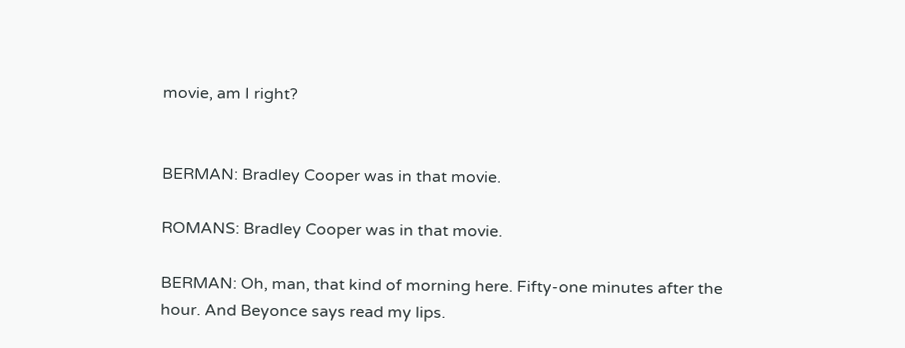movie, am I right?


BERMAN: Bradley Cooper was in that movie.

ROMANS: Bradley Cooper was in that movie.

BERMAN: Oh, man, that kind of morning here. Fifty-one minutes after the hour. And Beyonce says read my lips.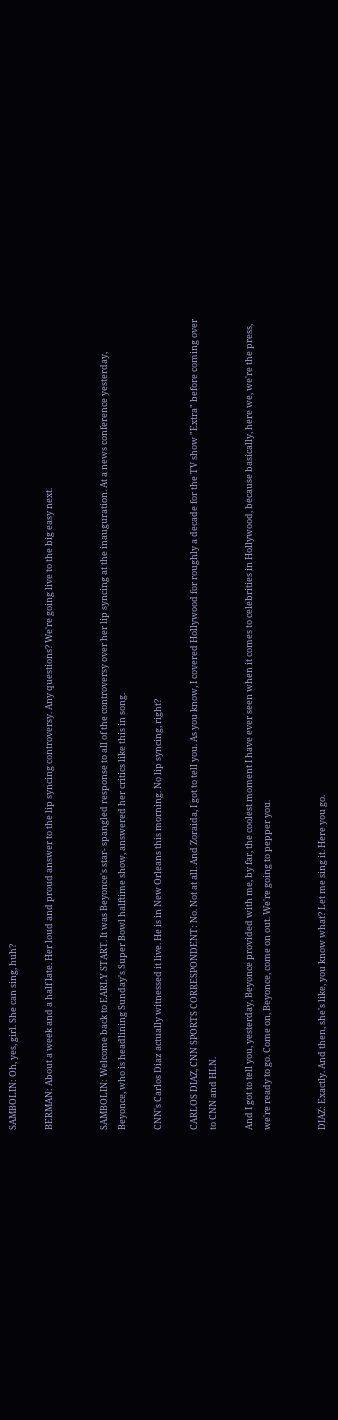SAMBOLIN: Oh, yes, girl. She can sing, huh?

BERMAN: About a week and a half late. Her loud and proud answer to the lip syncing controversy. Any questions? We're going live to the big easy next.


SAMBOLIN: Welcome back to EARLY START. It was Beyonce's star- spangled response to all of the controversy over her lip syncing at the inauguration. At a news conference yesterday, Beyonce, who is headlining Sunday's Super Bowl halftime show, answered her critics like this in song.

CNN's Carlos Diaz actually witnessed it live. He is in New Orleans this morning. No lip syncing, right?

CARLOS DIAZ, CNN SPORTS CORRESPONDENT: No. Not at all. And Zoraida, I got to tell you. As you know, I covered Hollywood for roughly a decade for the TV show "Extra" before coming over to CNN and HLN.

And I got to tell you, yesterday, Beyonce provided with me, by far, the coolest moment I have ever seen when it comes to celebrities in Hollywood, because basically, here we, we're the press, we're ready to go. Come on, Beyonce, come on out. We're going to pepper you.


DIAZ: Exactly. And then, she's like, you know what? Let me sing it. Here you go.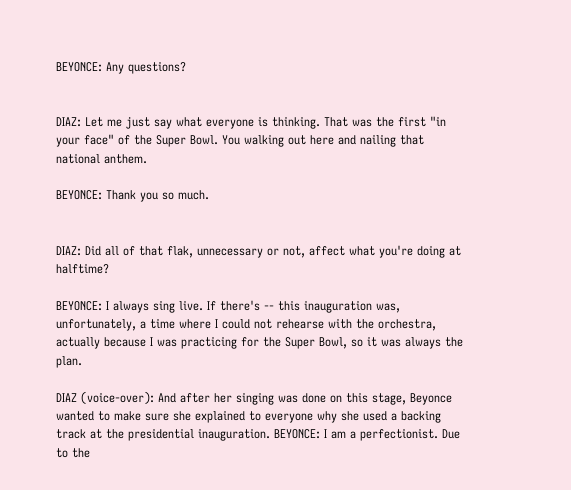BEYONCE: Any questions?


DIAZ: Let me just say what everyone is thinking. That was the first "in your face" of the Super Bowl. You walking out here and nailing that national anthem.

BEYONCE: Thank you so much.


DIAZ: Did all of that flak, unnecessary or not, affect what you're doing at halftime?

BEYONCE: I always sing live. If there's -- this inauguration was, unfortunately, a time where I could not rehearse with the orchestra, actually because I was practicing for the Super Bowl, so it was always the plan.

DIAZ (voice-over): And after her singing was done on this stage, Beyonce wanted to make sure she explained to everyone why she used a backing track at the presidential inauguration. BEYONCE: I am a perfectionist. Due to the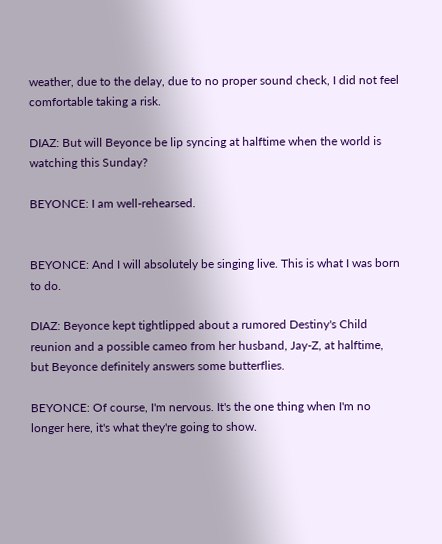weather, due to the delay, due to no proper sound check, I did not feel comfortable taking a risk.

DIAZ: But will Beyonce be lip syncing at halftime when the world is watching this Sunday?

BEYONCE: I am well-rehearsed.


BEYONCE: And I will absolutely be singing live. This is what I was born to do.

DIAZ: Beyonce kept tightlipped about a rumored Destiny's Child reunion and a possible cameo from her husband, Jay-Z, at halftime, but Beyonce definitely answers some butterflies.

BEYONCE: Of course, I'm nervous. It's the one thing when I'm no longer here, it's what they're going to show.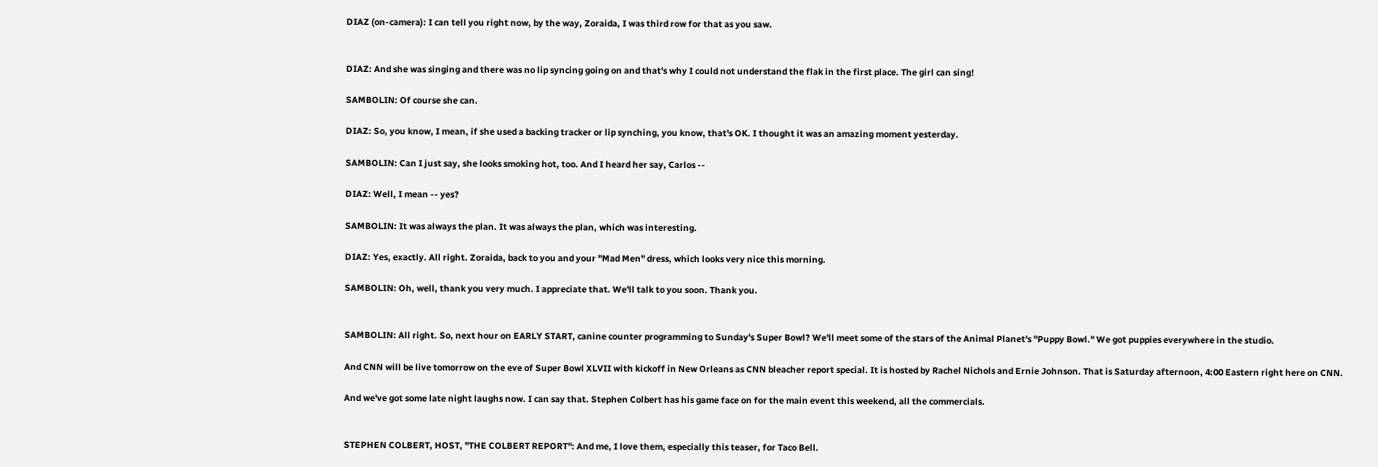DIAZ (on-camera): I can tell you right now, by the way, Zoraida, I was third row for that as you saw.


DIAZ: And she was singing and there was no lip syncing going on and that's why I could not understand the flak in the first place. The girl can sing!

SAMBOLIN: Of course she can.

DIAZ: So, you know, I mean, if she used a backing tracker or lip synching, you know, that's OK. I thought it was an amazing moment yesterday.

SAMBOLIN: Can I just say, she looks smoking hot, too. And I heard her say, Carlos --

DIAZ: Well, I mean -- yes?

SAMBOLIN: It was always the plan. It was always the plan, which was interesting.

DIAZ: Yes, exactly. All right. Zoraida, back to you and your "Mad Men" dress, which looks very nice this morning.

SAMBOLIN: Oh, well, thank you very much. I appreciate that. We'll talk to you soon. Thank you.


SAMBOLIN: All right. So, next hour on EARLY START, canine counter programming to Sunday's Super Bowl? We'll meet some of the stars of the Animal Planet's "Puppy Bowl." We got puppies everywhere in the studio.

And CNN will be live tomorrow on the eve of Super Bowl XLVII with kickoff in New Orleans as CNN bleacher report special. It is hosted by Rachel Nichols and Ernie Johnson. That is Saturday afternoon, 4:00 Eastern right here on CNN.

And we've got some late night laughs now. I can say that. Stephen Colbert has his game face on for the main event this weekend, all the commercials.


STEPHEN COLBERT, HOST, "THE COLBERT REPORT": And me, I love them, especially this teaser, for Taco Bell.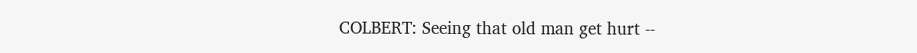COLBERT: Seeing that old man get hurt --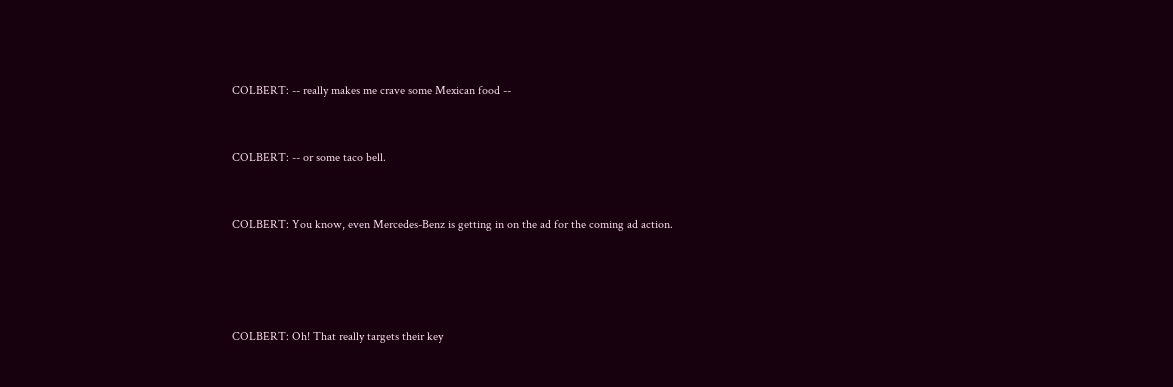COLBERT: -- really makes me crave some Mexican food --


COLBERT: -- or some taco bell.


COLBERT: You know, even Mercedes-Benz is getting in on the ad for the coming ad action.




COLBERT: Oh! That really targets their key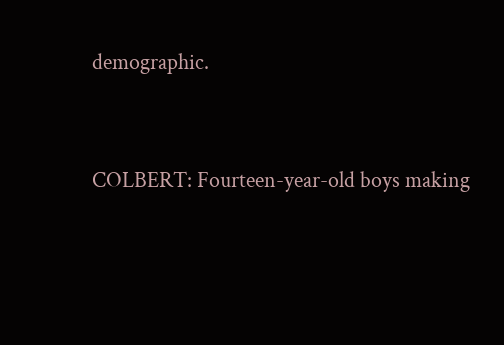demographic.


COLBERT: Fourteen-year-old boys making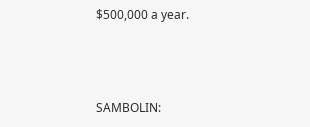$500,000 a year.



SAMBOLIN: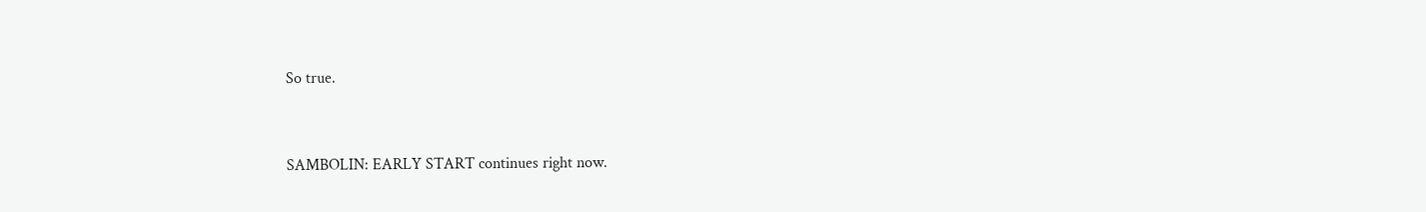So true.


SAMBOLIN: EARLY START continues right now.